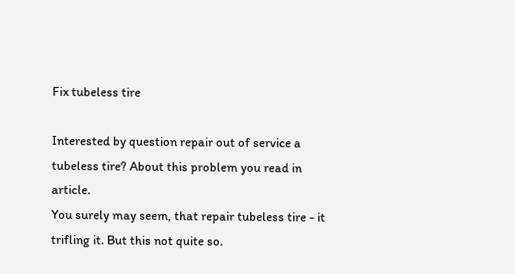Fix tubeless tire

Interested by question repair out of service a tubeless tire? About this problem you read in article.
You surely may seem, that repair tubeless tire - it trifling it. But this not quite so.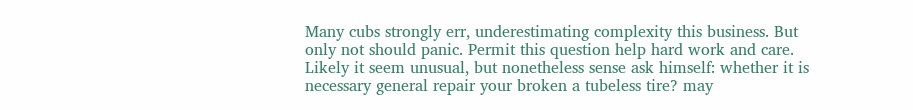Many cubs strongly err, underestimating complexity this business. But only not should panic. Permit this question help hard work and care.
Likely it seem unusual, but nonetheless sense ask himself: whether it is necessary general repair your broken a tubeless tire? may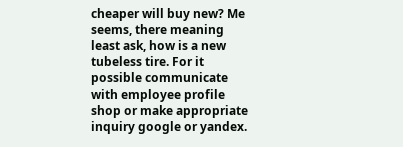cheaper will buy new? Me seems, there meaning least ask, how is a new tubeless tire. For it possible communicate with employee profile shop or make appropriate inquiry google or yandex.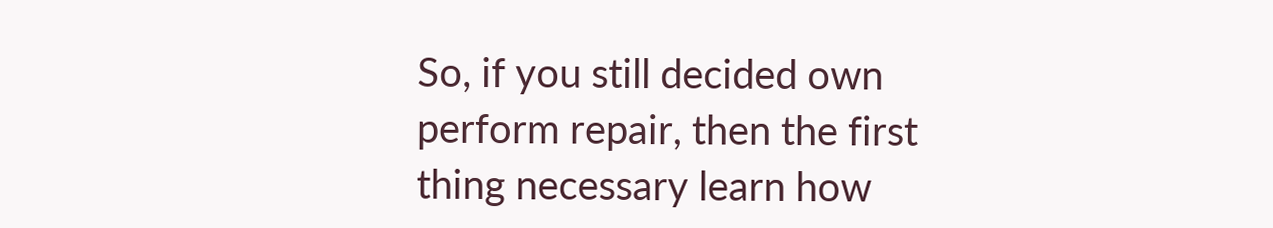So, if you still decided own perform repair, then the first thing necessary learn how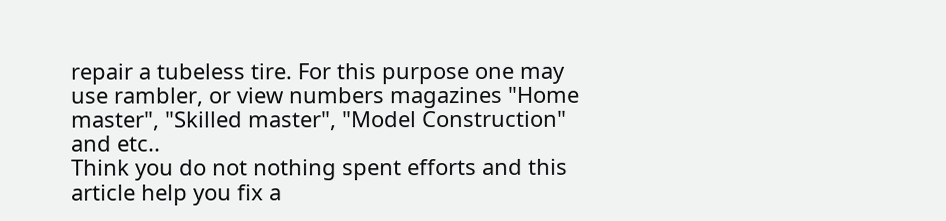repair a tubeless tire. For this purpose one may use rambler, or view numbers magazines "Home master", "Skilled master", "Model Construction" and etc..
Think you do not nothing spent efforts and this article help you fix a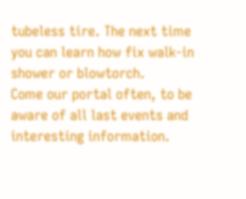tubeless tire. The next time you can learn how fix walk-in shower or blowtorch.
Come our portal often, to be aware of all last events and interesting information.